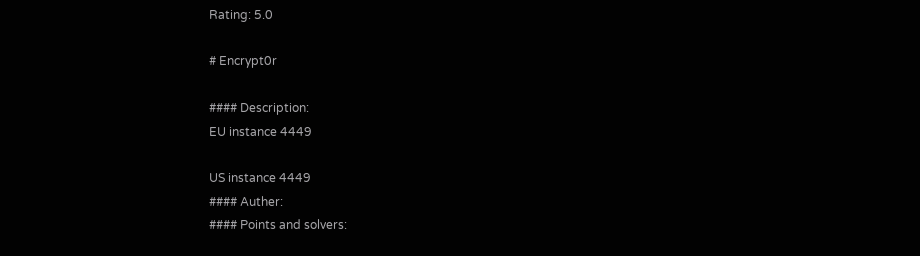Rating: 5.0

# Encrypt0r

#### Description:
EU instance 4449

US instance 4449
#### Auther:
#### Points and solvers: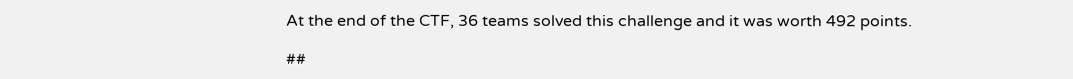At the end of the CTF, 36 teams solved this challenge and it was worth 492 points.

##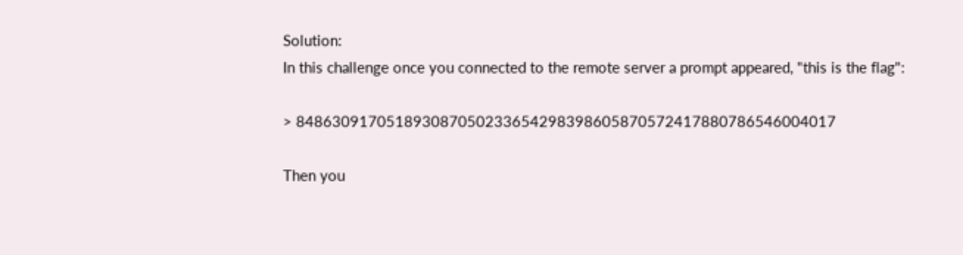Solution:
In this challenge once you connected to the remote server a prompt appeared, "this is the flag":

> 848630917051893087050233654298398605870572417880786546004017

Then you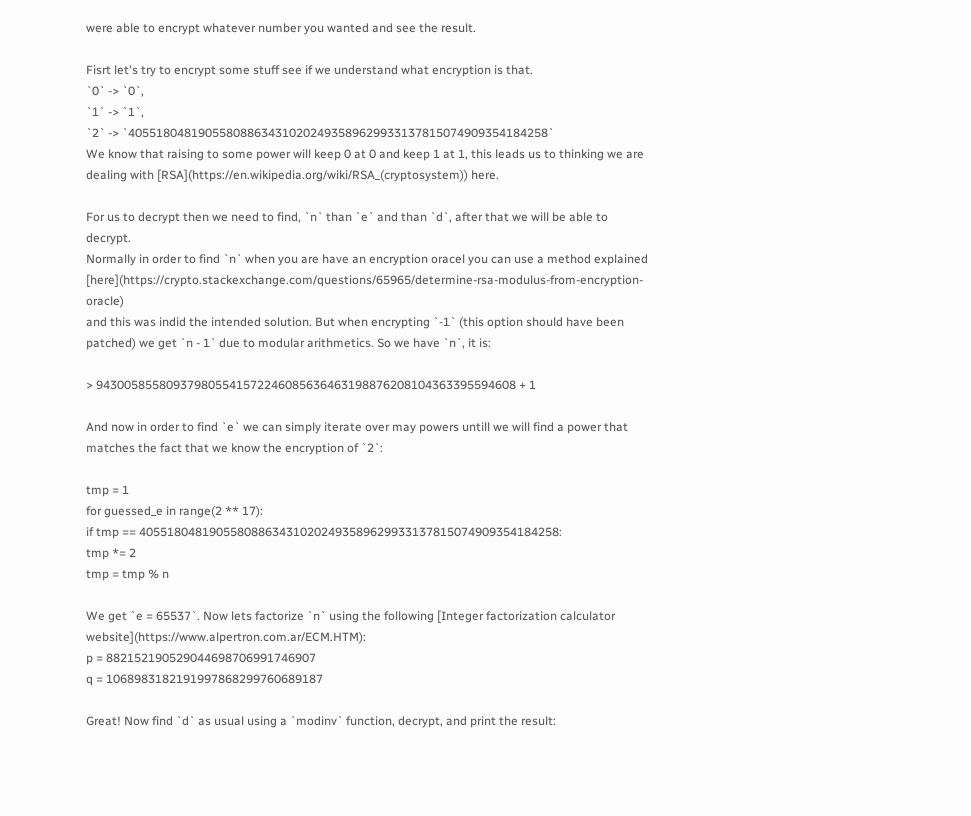were able to encrypt whatever number you wanted and see the result.

Fisrt let's try to encrypt some stuff see if we understand what encryption is that.
`0` -> `0`,
`1` -> `1`,
`2` -> `405518048190558088634310202493589629933137815074909354184258`
We know that raising to some power will keep 0 at 0 and keep 1 at 1, this leads us to thinking we are dealing with [RSA](https://en.wikipedia.org/wiki/RSA_(cryptosystem)) here.

For us to decrypt then we need to find, `n` than `e` and than `d`, after that we will be able to decrypt.
Normally in order to find `n` when you are have an encryption oracel you can use a method explained [here](https://crypto.stackexchange.com/questions/65965/determine-rsa-modulus-from-encryption-oracle)
and this was indid the intended solution. But when encrypting `-1` (this option should have been patched) we get `n - 1` due to modular arithmetics. So we have `n`, it is:

> 943005855809379805541572246085636463198876208104363395594608 + 1

And now in order to find `e` we can simply iterate over may powers untill we will find a power that matches the fact that we know the encryption of `2`:

tmp = 1
for guessed_e in range(2 ** 17):
if tmp == 405518048190558088634310202493589629933137815074909354184258:
tmp *= 2
tmp = tmp % n

We get `e = 65537`. Now lets factorize `n` using the following [Integer factorization calculator website](https://www.alpertron.com.ar/ECM.HTM):
p = 882152190529044698706991746907
q = 1068983182191997868299760689187

Great! Now find `d` as usual using a `modinv` function, decrypt, and print the result: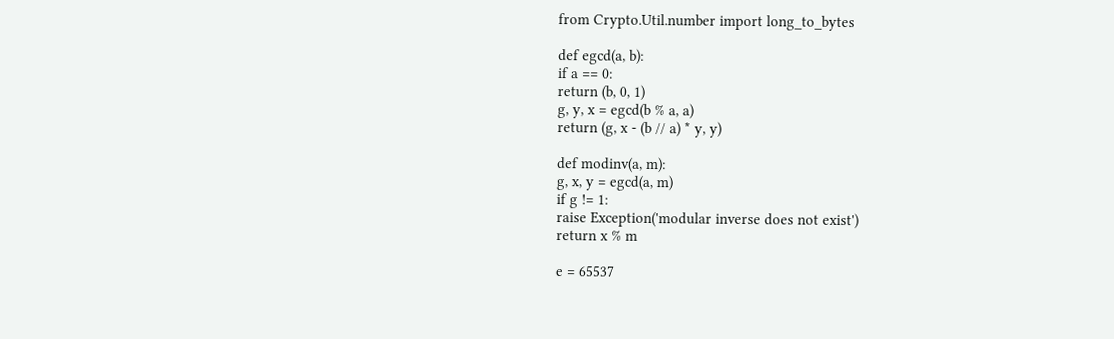from Crypto.Util.number import long_to_bytes

def egcd(a, b):
if a == 0:
return (b, 0, 1)
g, y, x = egcd(b % a, a)
return (g, x - (b // a) * y, y)

def modinv(a, m):
g, x, y = egcd(a, m)
if g != 1:
raise Exception('modular inverse does not exist')
return x % m

e = 65537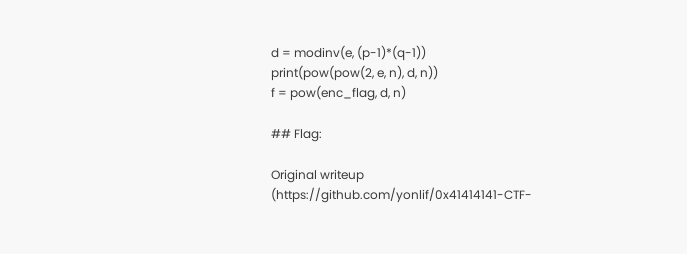d = modinv(e, (p-1)*(q-1))
print(pow(pow(2, e, n), d, n))
f = pow(enc_flag, d, n)

## Flag:

Original writeup (https://github.com/yonlif/0x41414141-CTF-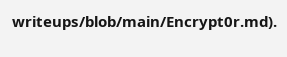writeups/blob/main/Encrypt0r.md).